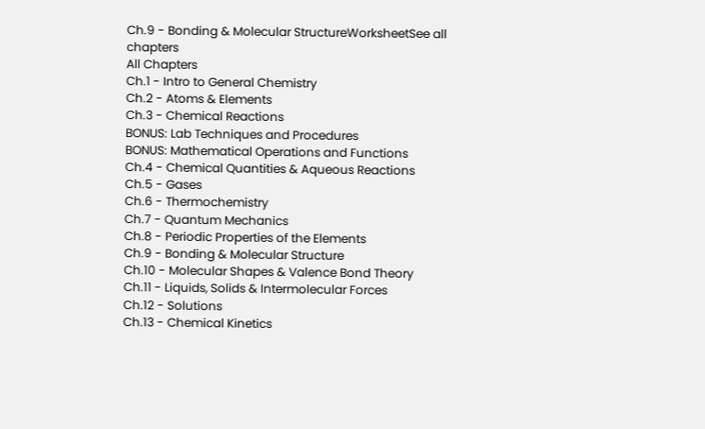Ch.9 - Bonding & Molecular StructureWorksheetSee all chapters
All Chapters
Ch.1 - Intro to General Chemistry
Ch.2 - Atoms & Elements
Ch.3 - Chemical Reactions
BONUS: Lab Techniques and Procedures
BONUS: Mathematical Operations and Functions
Ch.4 - Chemical Quantities & Aqueous Reactions
Ch.5 - Gases
Ch.6 - Thermochemistry
Ch.7 - Quantum Mechanics
Ch.8 - Periodic Properties of the Elements
Ch.9 - Bonding & Molecular Structure
Ch.10 - Molecular Shapes & Valence Bond Theory
Ch.11 - Liquids, Solids & Intermolecular Forces
Ch.12 - Solutions
Ch.13 - Chemical Kinetics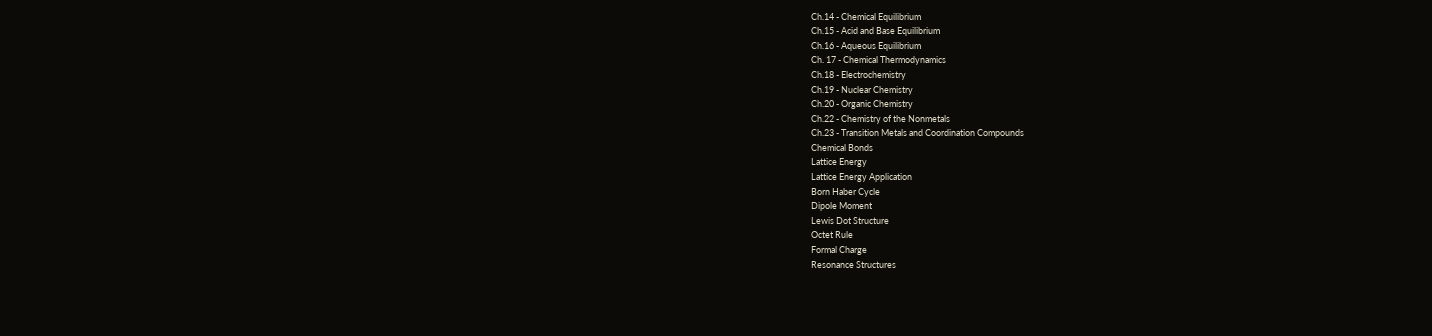Ch.14 - Chemical Equilibrium
Ch.15 - Acid and Base Equilibrium
Ch.16 - Aqueous Equilibrium
Ch. 17 - Chemical Thermodynamics
Ch.18 - Electrochemistry
Ch.19 - Nuclear Chemistry
Ch.20 - Organic Chemistry
Ch.22 - Chemistry of the Nonmetals
Ch.23 - Transition Metals and Coordination Compounds
Chemical Bonds
Lattice Energy
Lattice Energy Application
Born Haber Cycle
Dipole Moment
Lewis Dot Structure
Octet Rule
Formal Charge
Resonance Structures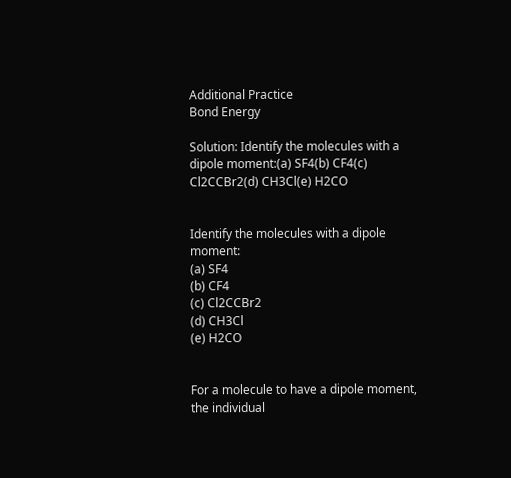Additional Practice
Bond Energy

Solution: Identify the molecules with a dipole moment:(a) SF4(b) CF4(c) Cl2CCBr2(d) CH3Cl(e) H2CO


Identify the molecules with a dipole moment:
(a) SF4
(b) CF4
(c) Cl2CCBr2
(d) CH3Cl
(e) H2CO


For a molecule to have a dipole moment, the individual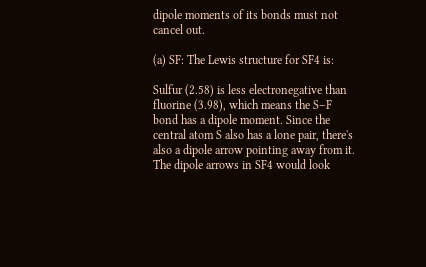dipole moments of its bonds must not cancel out.

(a) SF: The Lewis structure for SF4 is:

Sulfur (2.58) is less electronegative than fluorine (3.98), which means the S–F bond has a dipole moment. Since the central atom S also has a lone pair, there's also a dipole arrow pointing away from it. The dipole arrows in SF4 would look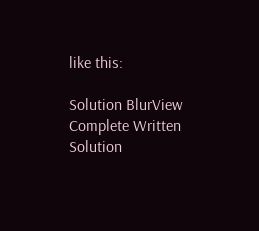like this:

Solution BlurView Complete Written Solution